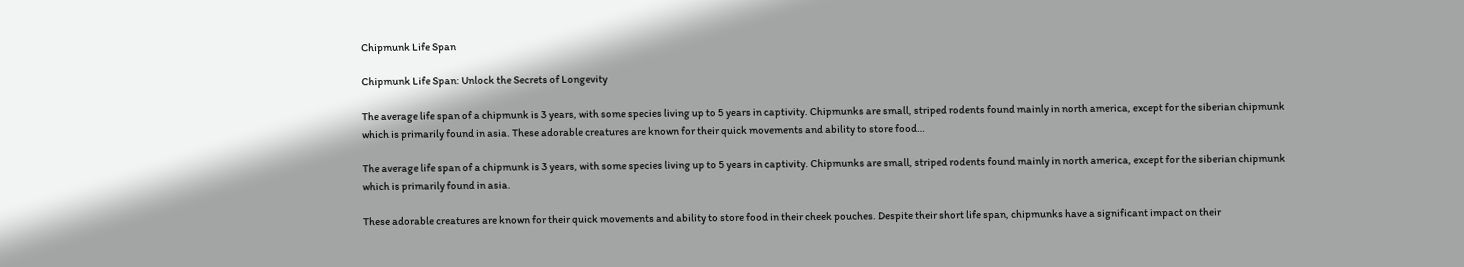Chipmunk Life Span

Chipmunk Life Span: Unlock the Secrets of Longevity

The average life span of a chipmunk is 3 years, with some species living up to 5 years in captivity. Chipmunks are small, striped rodents found mainly in north america, except for the siberian chipmunk which is primarily found in asia. These adorable creatures are known for their quick movements and ability to store food…

The average life span of a chipmunk is 3 years, with some species living up to 5 years in captivity. Chipmunks are small, striped rodents found mainly in north america, except for the siberian chipmunk which is primarily found in asia.

These adorable creatures are known for their quick movements and ability to store food in their cheek pouches. Despite their short life span, chipmunks have a significant impact on their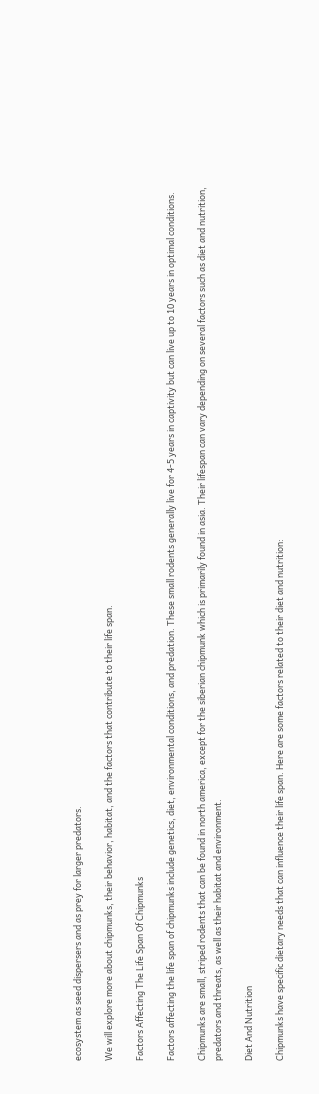ecosystem as seed dispersers and as prey for larger predators.

We will explore more about chipmunks, their behavior, habitat, and the factors that contribute to their life span.

Factors Affecting The Life Span Of Chipmunks

Factors affecting the life span of chipmunks include genetics, diet, environmental conditions, and predation. These small rodents generally live for 4-5 years in captivity but can live up to 10 years in optimal conditions.

Chipmunks are small, striped rodents that can be found in north america, except for the siberian chipmunk which is primarily found in asia. Their lifespan can vary depending on several factors such as diet and nutrition, predators and threats, as well as their habitat and environment.

Diet And Nutrition

Chipmunks have specific dietary needs that can influence their life span. Here are some factors related to their diet and nutrition: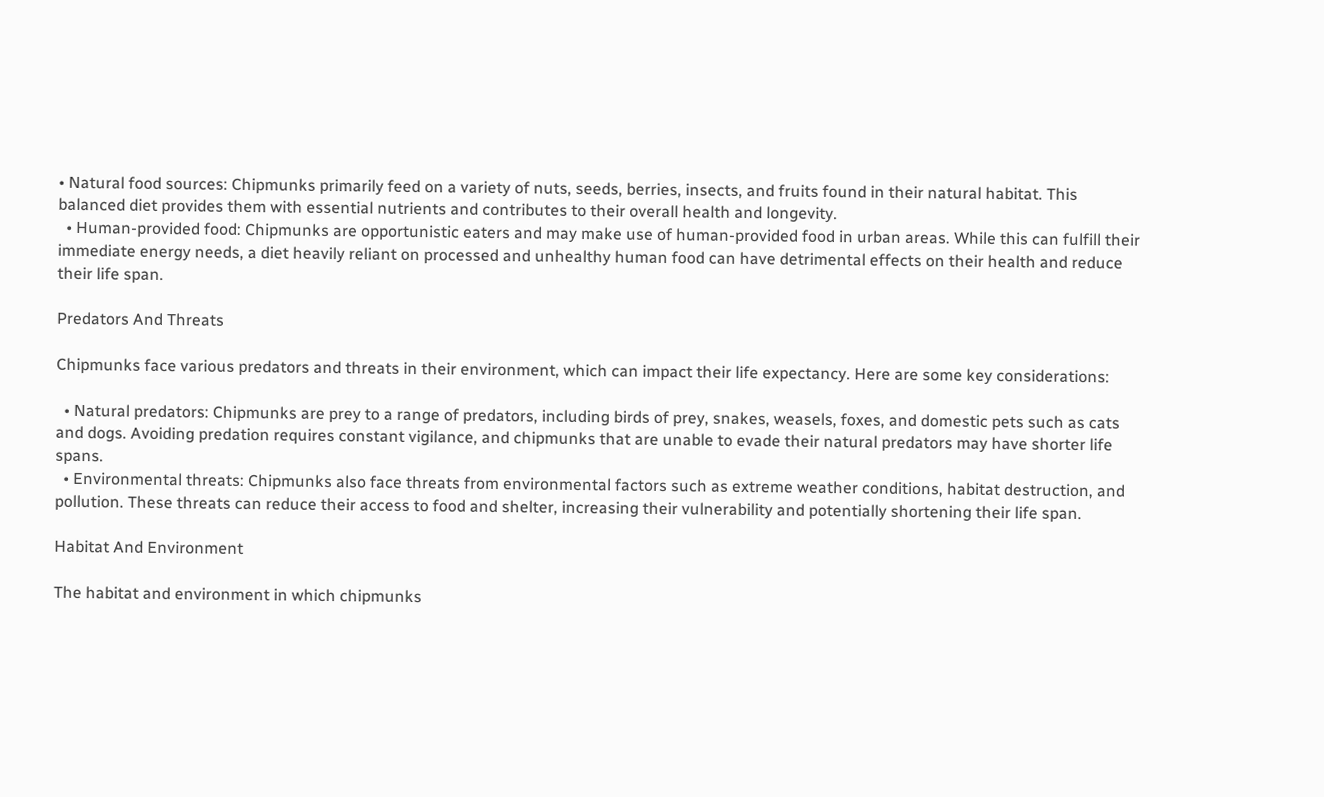• Natural food sources: Chipmunks primarily feed on a variety of nuts, seeds, berries, insects, and fruits found in their natural habitat. This balanced diet provides them with essential nutrients and contributes to their overall health and longevity.
  • Human-provided food: Chipmunks are opportunistic eaters and may make use of human-provided food in urban areas. While this can fulfill their immediate energy needs, a diet heavily reliant on processed and unhealthy human food can have detrimental effects on their health and reduce their life span.

Predators And Threats

Chipmunks face various predators and threats in their environment, which can impact their life expectancy. Here are some key considerations:

  • Natural predators: Chipmunks are prey to a range of predators, including birds of prey, snakes, weasels, foxes, and domestic pets such as cats and dogs. Avoiding predation requires constant vigilance, and chipmunks that are unable to evade their natural predators may have shorter life spans.
  • Environmental threats: Chipmunks also face threats from environmental factors such as extreme weather conditions, habitat destruction, and pollution. These threats can reduce their access to food and shelter, increasing their vulnerability and potentially shortening their life span.

Habitat And Environment

The habitat and environment in which chipmunks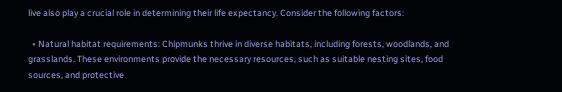live also play a crucial role in determining their life expectancy. Consider the following factors:

  • Natural habitat requirements: Chipmunks thrive in diverse habitats, including forests, woodlands, and grasslands. These environments provide the necessary resources, such as suitable nesting sites, food sources, and protective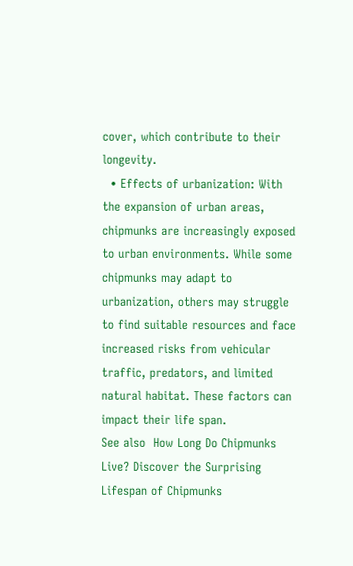cover, which contribute to their longevity.
  • Effects of urbanization: With the expansion of urban areas, chipmunks are increasingly exposed to urban environments. While some chipmunks may adapt to urbanization, others may struggle to find suitable resources and face increased risks from vehicular traffic, predators, and limited natural habitat. These factors can impact their life span.
See also  How Long Do Chipmunks Live? Discover the Surprising Lifespan of Chipmunks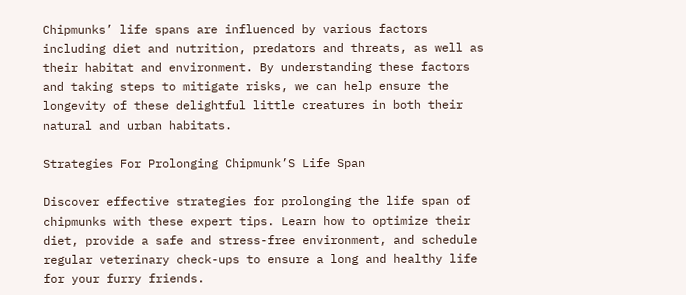Chipmunks’ life spans are influenced by various factors including diet and nutrition, predators and threats, as well as their habitat and environment. By understanding these factors and taking steps to mitigate risks, we can help ensure the longevity of these delightful little creatures in both their natural and urban habitats.

Strategies For Prolonging Chipmunk’S Life Span

Discover effective strategies for prolonging the life span of chipmunks with these expert tips. Learn how to optimize their diet, provide a safe and stress-free environment, and schedule regular veterinary check-ups to ensure a long and healthy life for your furry friends.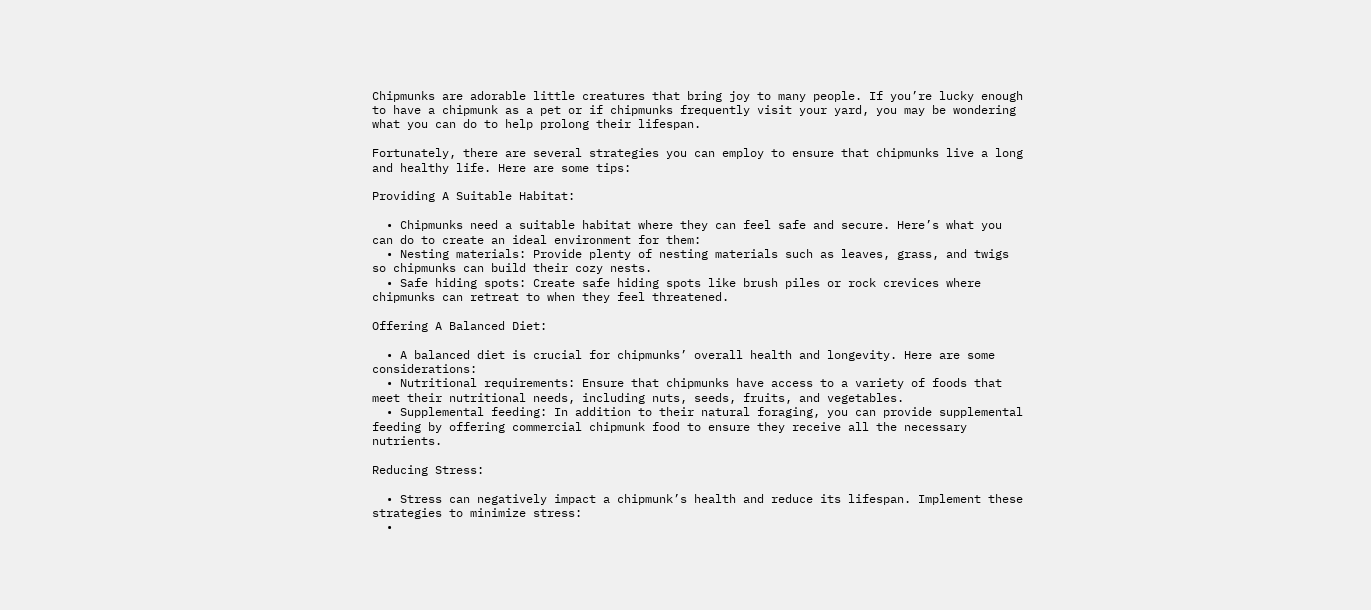Chipmunks are adorable little creatures that bring joy to many people. If you’re lucky enough to have a chipmunk as a pet or if chipmunks frequently visit your yard, you may be wondering what you can do to help prolong their lifespan.

Fortunately, there are several strategies you can employ to ensure that chipmunks live a long and healthy life. Here are some tips:

Providing A Suitable Habitat:

  • Chipmunks need a suitable habitat where they can feel safe and secure. Here’s what you can do to create an ideal environment for them:
  • Nesting materials: Provide plenty of nesting materials such as leaves, grass, and twigs so chipmunks can build their cozy nests.
  • Safe hiding spots: Create safe hiding spots like brush piles or rock crevices where chipmunks can retreat to when they feel threatened.

Offering A Balanced Diet:

  • A balanced diet is crucial for chipmunks’ overall health and longevity. Here are some considerations:
  • Nutritional requirements: Ensure that chipmunks have access to a variety of foods that meet their nutritional needs, including nuts, seeds, fruits, and vegetables.
  • Supplemental feeding: In addition to their natural foraging, you can provide supplemental feeding by offering commercial chipmunk food to ensure they receive all the necessary nutrients.

Reducing Stress:

  • Stress can negatively impact a chipmunk’s health and reduce its lifespan. Implement these strategies to minimize stress:
  •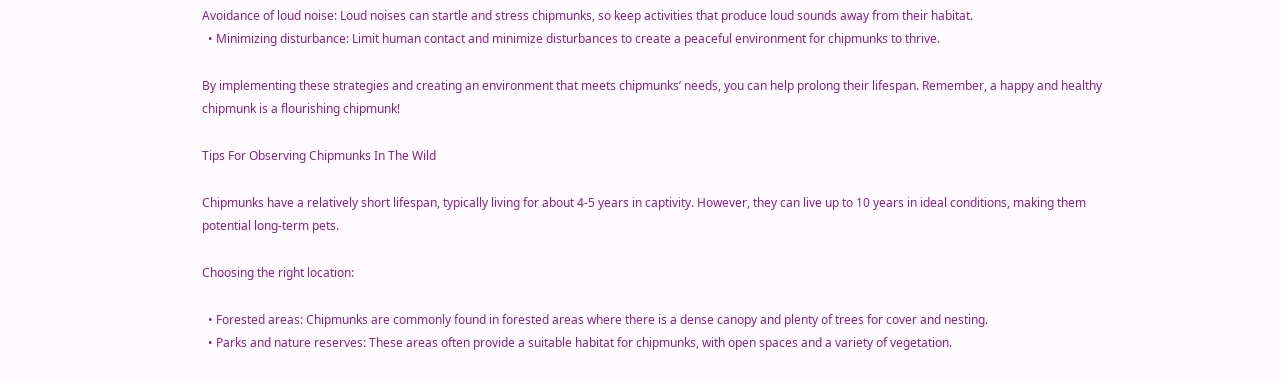Avoidance of loud noise: Loud noises can startle and stress chipmunks, so keep activities that produce loud sounds away from their habitat.
  • Minimizing disturbance: Limit human contact and minimize disturbances to create a peaceful environment for chipmunks to thrive.

By implementing these strategies and creating an environment that meets chipmunks’ needs, you can help prolong their lifespan. Remember, a happy and healthy chipmunk is a flourishing chipmunk!

Tips For Observing Chipmunks In The Wild

Chipmunks have a relatively short lifespan, typically living for about 4-5 years in captivity. However, they can live up to 10 years in ideal conditions, making them potential long-term pets.

Choosing the right location:

  • Forested areas: Chipmunks are commonly found in forested areas where there is a dense canopy and plenty of trees for cover and nesting.
  • Parks and nature reserves: These areas often provide a suitable habitat for chipmunks, with open spaces and a variety of vegetation.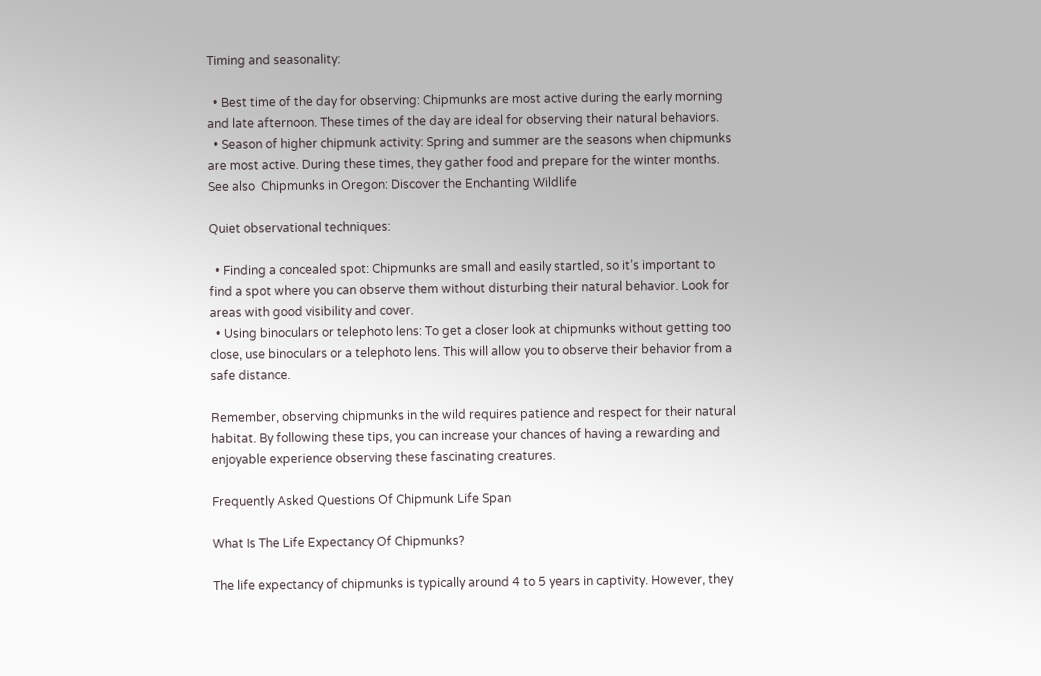Timing and seasonality:

  • Best time of the day for observing: Chipmunks are most active during the early morning and late afternoon. These times of the day are ideal for observing their natural behaviors.
  • Season of higher chipmunk activity: Spring and summer are the seasons when chipmunks are most active. During these times, they gather food and prepare for the winter months.
See also  Chipmunks in Oregon: Discover the Enchanting Wildlife

Quiet observational techniques:

  • Finding a concealed spot: Chipmunks are small and easily startled, so it’s important to find a spot where you can observe them without disturbing their natural behavior. Look for areas with good visibility and cover.
  • Using binoculars or telephoto lens: To get a closer look at chipmunks without getting too close, use binoculars or a telephoto lens. This will allow you to observe their behavior from a safe distance.

Remember, observing chipmunks in the wild requires patience and respect for their natural habitat. By following these tips, you can increase your chances of having a rewarding and enjoyable experience observing these fascinating creatures.

Frequently Asked Questions Of Chipmunk Life Span

What Is The Life Expectancy Of Chipmunks?

The life expectancy of chipmunks is typically around 4 to 5 years in captivity. However, they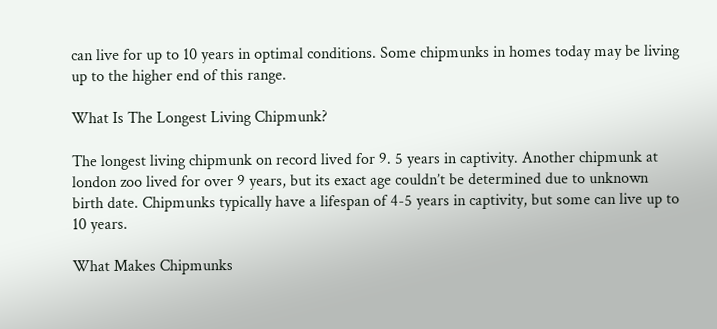can live for up to 10 years in optimal conditions. Some chipmunks in homes today may be living up to the higher end of this range.

What Is The Longest Living Chipmunk?

The longest living chipmunk on record lived for 9. 5 years in captivity. Another chipmunk at london zoo lived for over 9 years, but its exact age couldn’t be determined due to unknown birth date. Chipmunks typically have a lifespan of 4-5 years in captivity, but some can live up to 10 years.

What Makes Chipmunks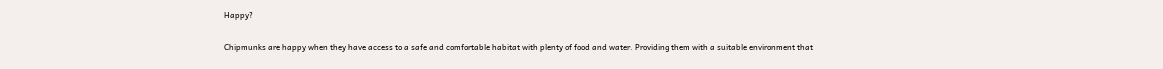Happy?

Chipmunks are happy when they have access to a safe and comfortable habitat with plenty of food and water. Providing them with a suitable environment that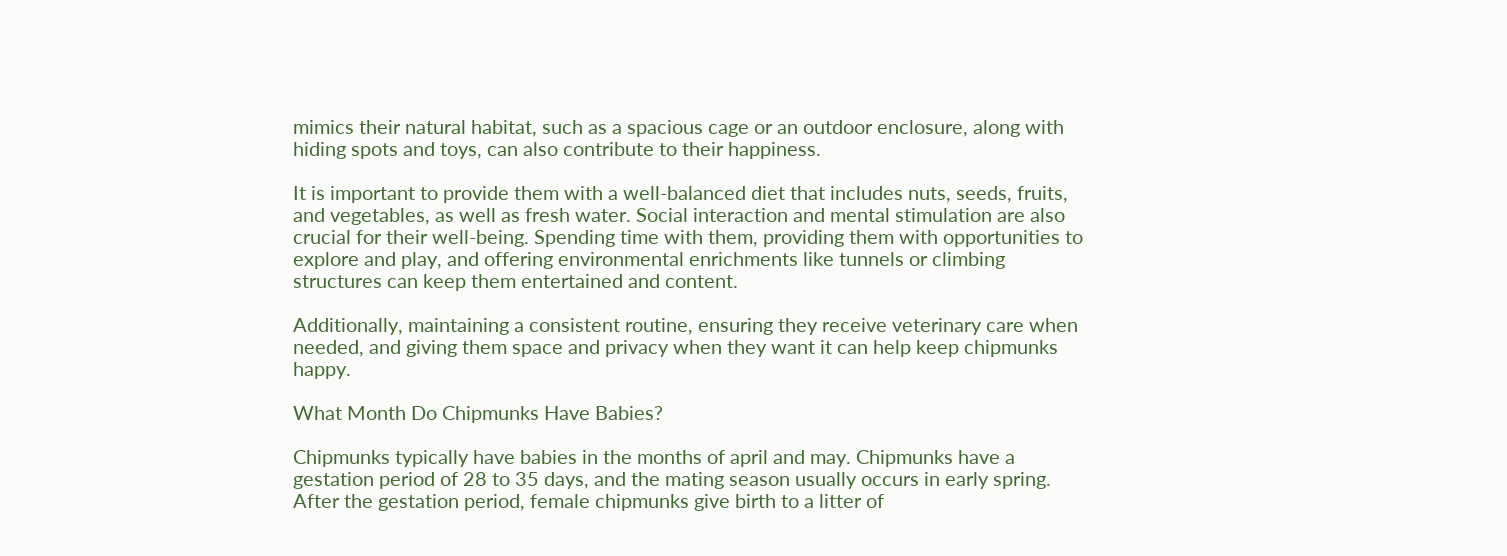mimics their natural habitat, such as a spacious cage or an outdoor enclosure, along with hiding spots and toys, can also contribute to their happiness.

It is important to provide them with a well-balanced diet that includes nuts, seeds, fruits, and vegetables, as well as fresh water. Social interaction and mental stimulation are also crucial for their well-being. Spending time with them, providing them with opportunities to explore and play, and offering environmental enrichments like tunnels or climbing structures can keep them entertained and content.

Additionally, maintaining a consistent routine, ensuring they receive veterinary care when needed, and giving them space and privacy when they want it can help keep chipmunks happy.

What Month Do Chipmunks Have Babies?

Chipmunks typically have babies in the months of april and may. Chipmunks have a gestation period of 28 to 35 days, and the mating season usually occurs in early spring. After the gestation period, female chipmunks give birth to a litter of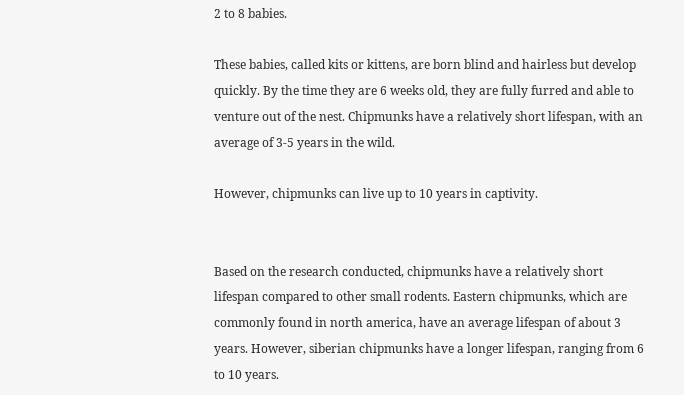2 to 8 babies.

These babies, called kits or kittens, are born blind and hairless but develop quickly. By the time they are 6 weeks old, they are fully furred and able to venture out of the nest. Chipmunks have a relatively short lifespan, with an average of 3-5 years in the wild.

However, chipmunks can live up to 10 years in captivity.


Based on the research conducted, chipmunks have a relatively short lifespan compared to other small rodents. Eastern chipmunks, which are commonly found in north america, have an average lifespan of about 3 years. However, siberian chipmunks have a longer lifespan, ranging from 6 to 10 years.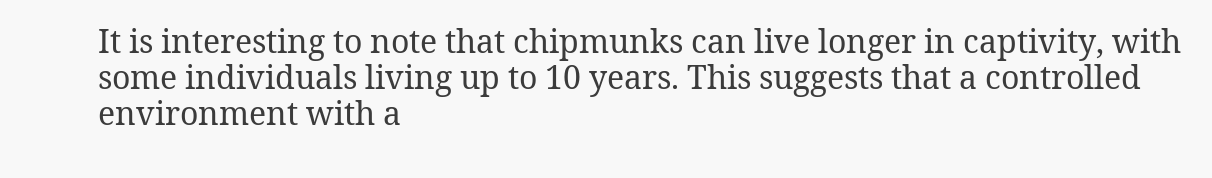It is interesting to note that chipmunks can live longer in captivity, with some individuals living up to 10 years. This suggests that a controlled environment with a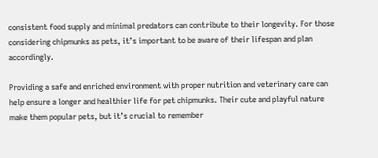consistent food supply and minimal predators can contribute to their longevity. For those considering chipmunks as pets, it’s important to be aware of their lifespan and plan accordingly.

Providing a safe and enriched environment with proper nutrition and veterinary care can help ensure a longer and healthier life for pet chipmunks. Their cute and playful nature make them popular pets, but it’s crucial to remember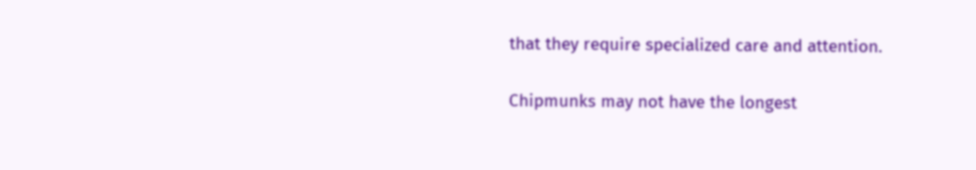that they require specialized care and attention.

Chipmunks may not have the longest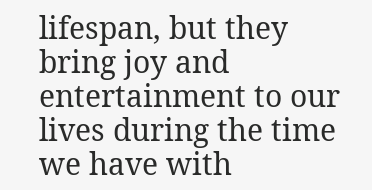lifespan, but they bring joy and entertainment to our lives during the time we have with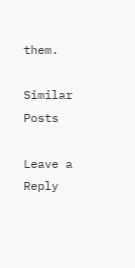them.

Similar Posts

Leave a Reply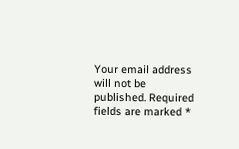Your email address will not be published. Required fields are marked *